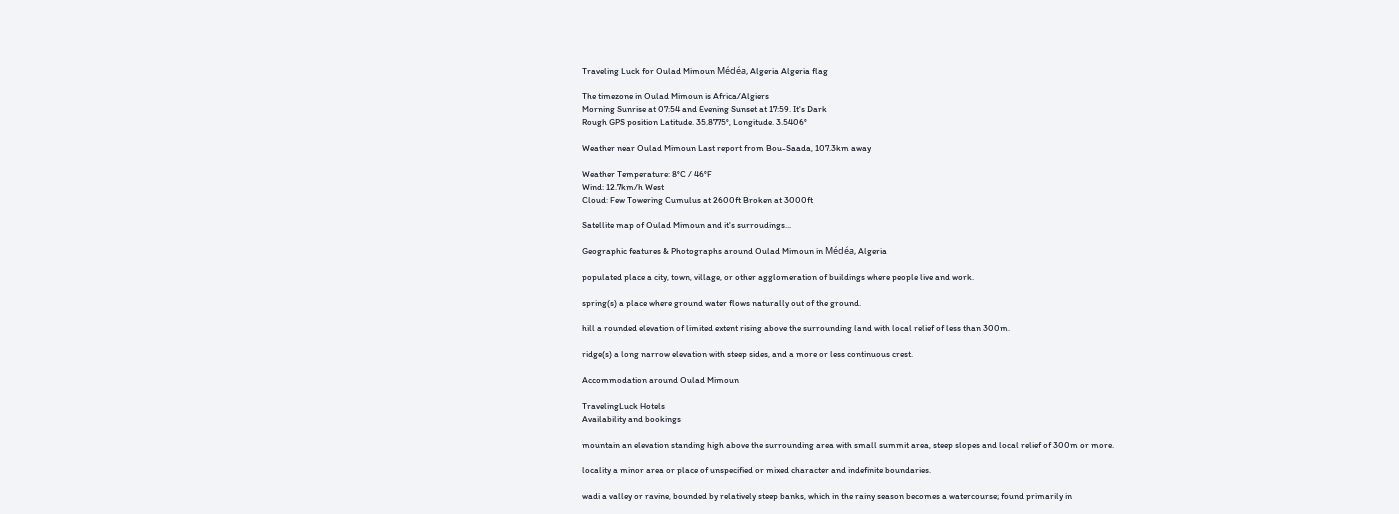Traveling Luck for Oulad Mimoun Médéa, Algeria Algeria flag

The timezone in Oulad Mimoun is Africa/Algiers
Morning Sunrise at 07:54 and Evening Sunset at 17:59. It's Dark
Rough GPS position Latitude. 35.8775°, Longitude. 3.5406°

Weather near Oulad Mimoun Last report from Bou-Saada, 107.3km away

Weather Temperature: 8°C / 46°F
Wind: 12.7km/h West
Cloud: Few Towering Cumulus at 2600ft Broken at 3000ft

Satellite map of Oulad Mimoun and it's surroudings...

Geographic features & Photographs around Oulad Mimoun in Médéa, Algeria

populated place a city, town, village, or other agglomeration of buildings where people live and work.

spring(s) a place where ground water flows naturally out of the ground.

hill a rounded elevation of limited extent rising above the surrounding land with local relief of less than 300m.

ridge(s) a long narrow elevation with steep sides, and a more or less continuous crest.

Accommodation around Oulad Mimoun

TravelingLuck Hotels
Availability and bookings

mountain an elevation standing high above the surrounding area with small summit area, steep slopes and local relief of 300m or more.

locality a minor area or place of unspecified or mixed character and indefinite boundaries.

wadi a valley or ravine, bounded by relatively steep banks, which in the rainy season becomes a watercourse; found primarily in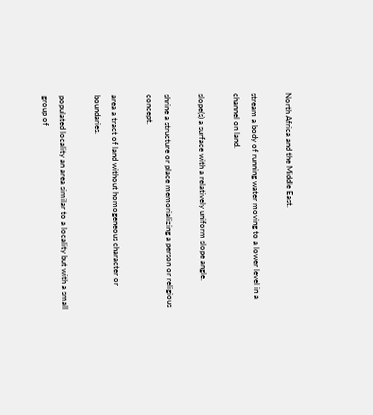North Africa and the Middle East.

stream a body of running water moving to a lower level in a channel on land.

slope(s) a surface with a relatively uniform slope angle.

shrine a structure or place memorializing a person or religious concept.

area a tract of land without homogeneous character or boundaries.

populated locality an area similar to a locality but with a small group of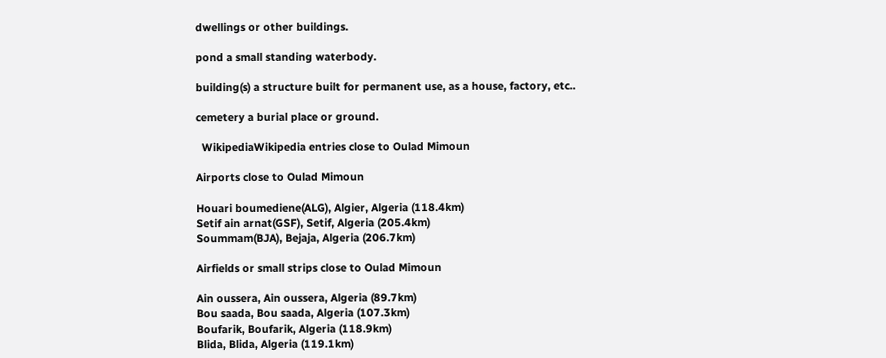dwellings or other buildings.

pond a small standing waterbody.

building(s) a structure built for permanent use, as a house, factory, etc..

cemetery a burial place or ground.

  WikipediaWikipedia entries close to Oulad Mimoun

Airports close to Oulad Mimoun

Houari boumediene(ALG), Algier, Algeria (118.4km)
Setif ain arnat(GSF), Setif, Algeria (205.4km)
Soummam(BJA), Bejaja, Algeria (206.7km)

Airfields or small strips close to Oulad Mimoun

Ain oussera, Ain oussera, Algeria (89.7km)
Bou saada, Bou saada, Algeria (107.3km)
Boufarik, Boufarik, Algeria (118.9km)
Blida, Blida, Algeria (119.1km)